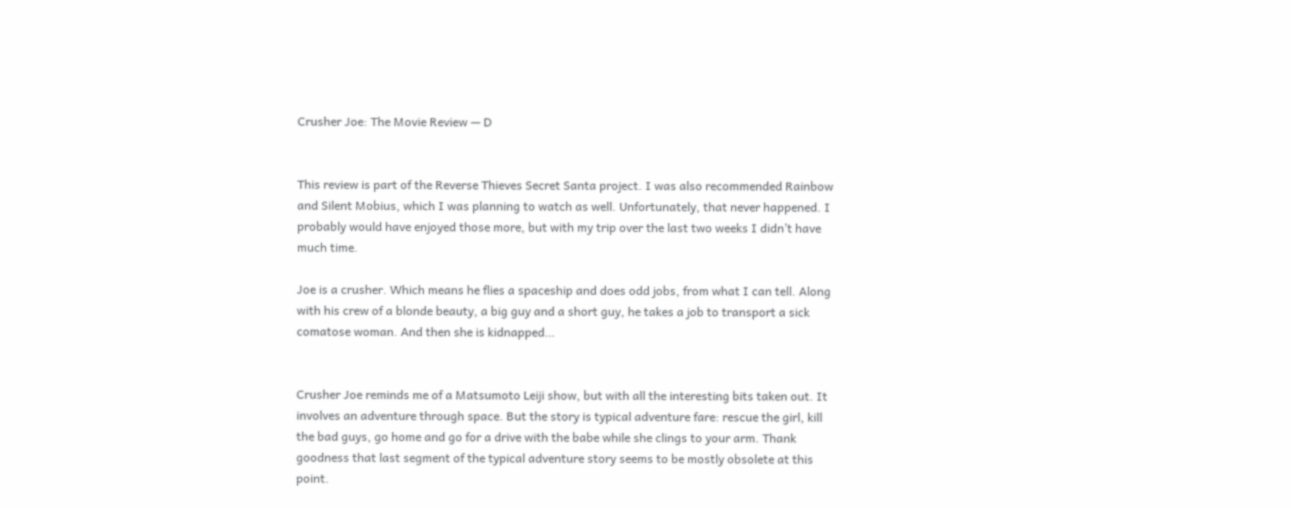Crusher Joe: The Movie Review — D


This review is part of the Reverse Thieves Secret Santa project. I was also recommended Rainbow and Silent Mobius, which I was planning to watch as well. Unfortunately, that never happened. I probably would have enjoyed those more, but with my trip over the last two weeks I didn’t have much time.

Joe is a crusher. Which means he flies a spaceship and does odd jobs, from what I can tell. Along with his crew of a blonde beauty, a big guy and a short guy, he takes a job to transport a sick comatose woman. And then she is kidnapped…


Crusher Joe reminds me of a Matsumoto Leiji show, but with all the interesting bits taken out. It involves an adventure through space. But the story is typical adventure fare: rescue the girl, kill the bad guys, go home and go for a drive with the babe while she clings to your arm. Thank goodness that last segment of the typical adventure story seems to be mostly obsolete at this point.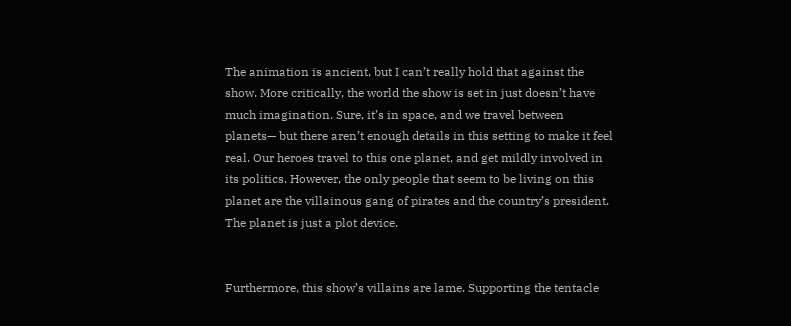The animation is ancient, but I can’t really hold that against the show. More critically, the world the show is set in just doesn’t have much imagination. Sure, it’s in space, and we travel between planets— but there aren’t enough details in this setting to make it feel real. Our heroes travel to this one planet, and get mildly involved in its politics. However, the only people that seem to be living on this planet are the villainous gang of pirates and the country’s president. The planet is just a plot device.


Furthermore, this show’s villains are lame. Supporting the tentacle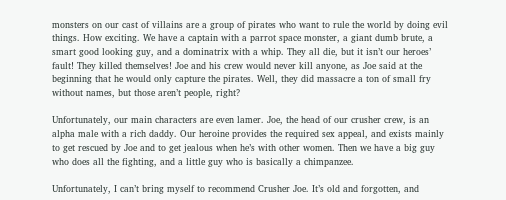monsters on our cast of villains are a group of pirates who want to rule the world by doing evil things. How exciting. We have a captain with a parrot space monster, a giant dumb brute, a smart good looking guy, and a dominatrix with a whip. They all die, but it isn’t our heroes’ fault! They killed themselves! Joe and his crew would never kill anyone, as Joe said at the beginning that he would only capture the pirates. Well, they did massacre a ton of small fry without names, but those aren’t people, right?

Unfortunately, our main characters are even lamer. Joe, the head of our crusher crew, is an alpha male with a rich daddy. Our heroine provides the required sex appeal, and exists mainly to get rescued by Joe and to get jealous when he’s with other women. Then we have a big guy who does all the fighting, and a little guy who is basically a chimpanzee.

Unfortunately, I can’t bring myself to recommend Crusher Joe. It’s old and forgotten, and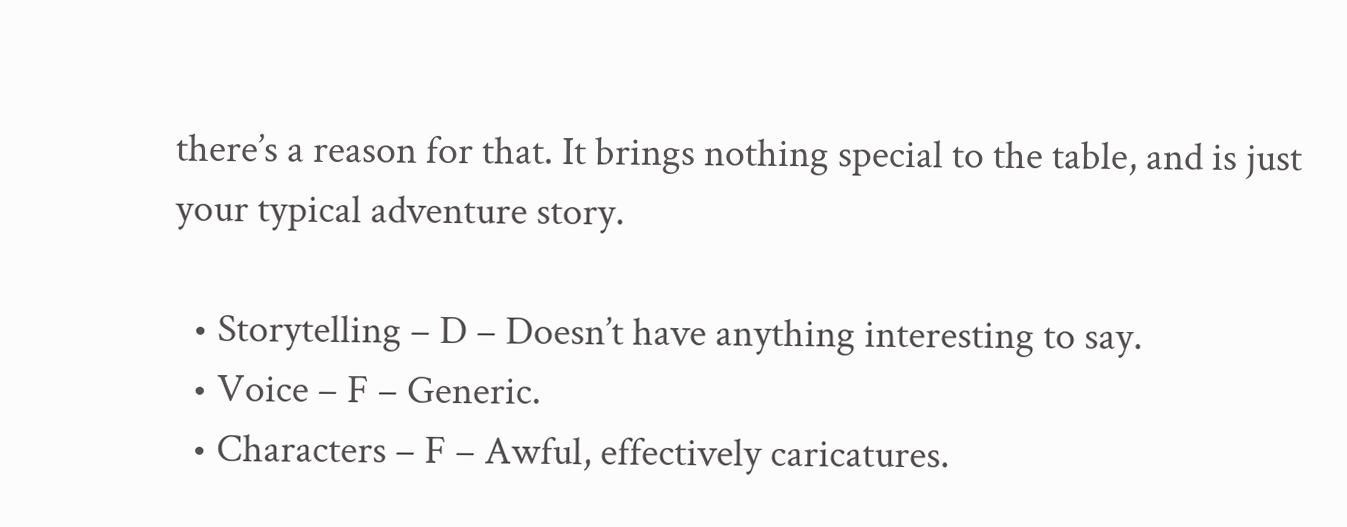there’s a reason for that. It brings nothing special to the table, and is just your typical adventure story.

  • Storytelling – D – Doesn’t have anything interesting to say.
  • Voice – F – Generic.
  • Characters – F – Awful, effectively caricatures.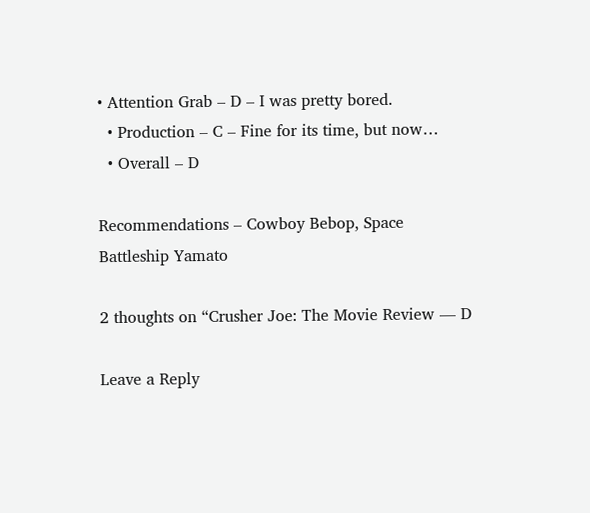• Attention Grab – D – I was pretty bored.
  • Production – C – Fine for its time, but now…
  • Overall – D

Recommendations – Cowboy Bebop, Space Battleship Yamato

2 thoughts on “Crusher Joe: The Movie Review — D

Leave a Reply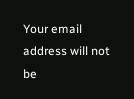Your email address will not be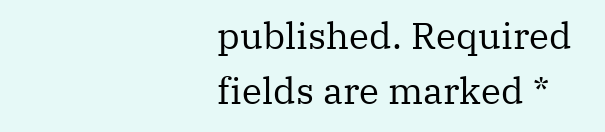published. Required fields are marked *